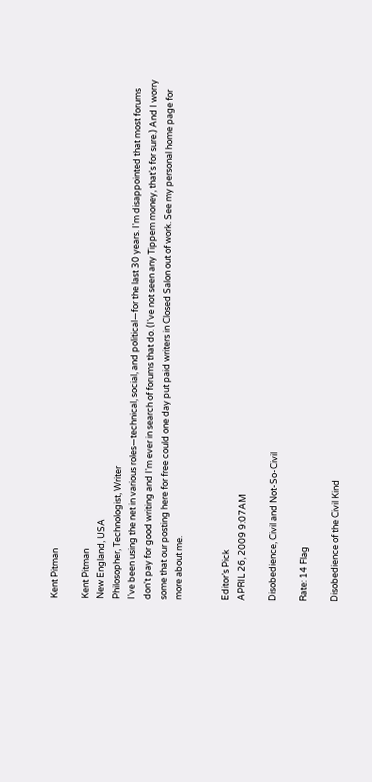Kent Pitman

Kent Pitman
New England, USA
Philosopher, Technologist, Writer
I've been using the net in various roles—technical, social, and political—for the last 30 years. I'm disappointed that most forums don't pay for good writing and I'm ever in search of forums that do. (I've not seen any Tippem money, that's for sure.) And I worry some that our posting here for free could one day put paid writers in Closed Salon out of work. See my personal home page for more about me.


Editor’s Pick
APRIL 26, 2009 9:07AM

Disobedience, Civil and Not-So-Civil

Rate: 14 Flag

Disobedience of the Civil Kind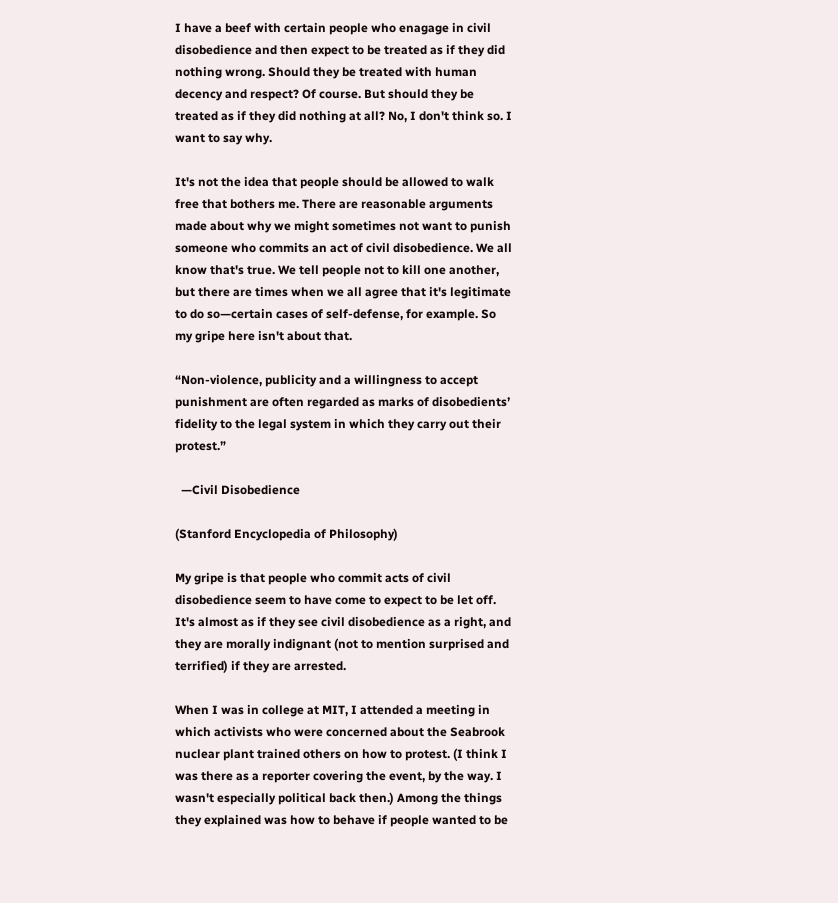I have a beef with certain people who enagage in civil disobedience and then expect to be treated as if they did nothing wrong. Should they be treated with human decency and respect? Of course. But should they be treated as if they did nothing at all? No, I don't think so. I want to say why.

It's not the idea that people should be allowed to walk free that bothers me. There are reasonable arguments made about why we might sometimes not want to punish someone who commits an act of civil disobedience. We all know that's true. We tell people not to kill one another, but there are times when we all agree that it's legitimate to do so—certain cases of self-defense, for example. So my gripe here isn't about that.

“Non-violence, publicity and a willingness to accept punishment are often regarded as marks of disobedients’ fidelity to the legal system in which they carry out their protest.”

  —Civil Disobedience

(Stanford Encyclopedia of Philosophy)

My gripe is that people who commit acts of civil disobedience seem to have come to expect to be let off. It's almost as if they see civil disobedience as a right, and they are morally indignant (not to mention surprised and terrified) if they are arrested.

When I was in college at MIT, I attended a meeting in which activists who were concerned about the Seabrook nuclear plant trained others on how to protest. (I think I was there as a reporter covering the event, by the way. I wasn't especially political back then.) Among the things they explained was how to behave if people wanted to be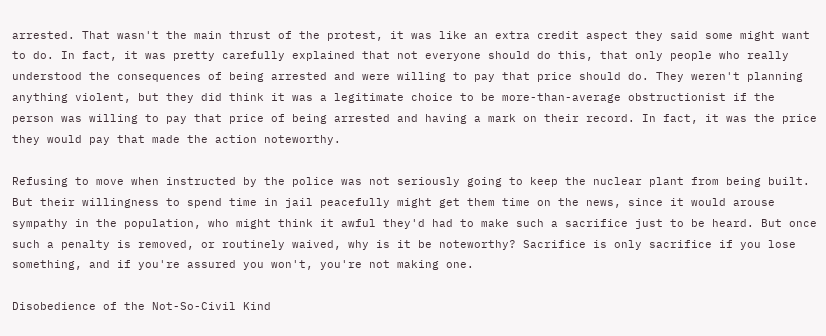arrested. That wasn't the main thrust of the protest, it was like an extra credit aspect they said some might want to do. In fact, it was pretty carefully explained that not everyone should do this, that only people who really understood the consequences of being arrested and were willing to pay that price should do. They weren't planning anything violent, but they did think it was a legitimate choice to be more-than-average obstructionist if the person was willing to pay that price of being arrested and having a mark on their record. In fact, it was the price they would pay that made the action noteworthy.

Refusing to move when instructed by the police was not seriously going to keep the nuclear plant from being built. But their willingness to spend time in jail peacefully might get them time on the news, since it would arouse sympathy in the population, who might think it awful they'd had to make such a sacrifice just to be heard. But once such a penalty is removed, or routinely waived, why is it be noteworthy? Sacrifice is only sacrifice if you lose something, and if you're assured you won't, you're not making one.

Disobedience of the Not-So-Civil Kind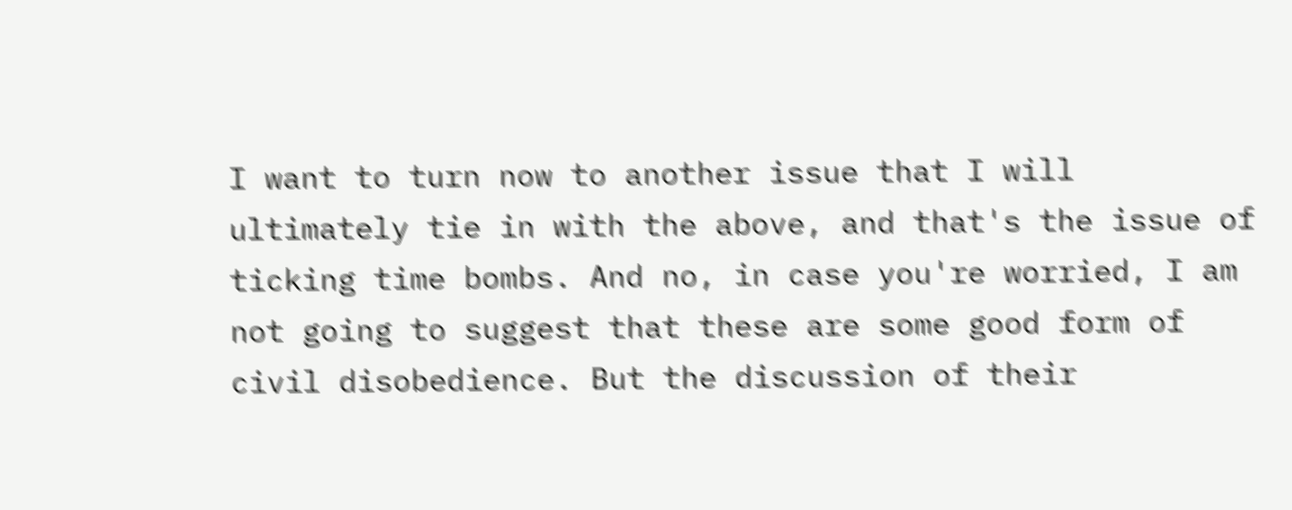I want to turn now to another issue that I will ultimately tie in with the above, and that's the issue of ticking time bombs. And no, in case you're worried, I am not going to suggest that these are some good form of civil disobedience. But the discussion of their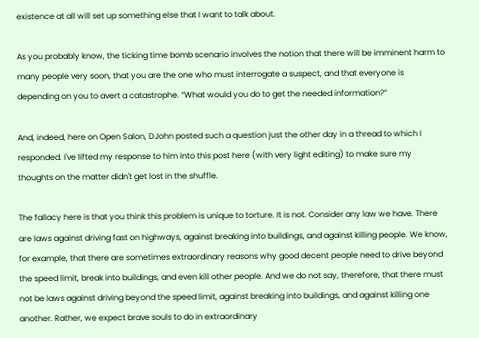existence at all will set up something else that I want to talk about.

As you probably know, the ticking time bomb scenario involves the notion that there will be imminent harm to many people very soon, that you are the one who must interrogate a suspect, and that everyone is depending on you to avert a catastrophe. “What would you do to get the needed information?”

And, indeed, here on Open Salon, DJohn posted such a question just the other day in a thread to which I responded. I've lifted my response to him into this post here (with very light editing) to make sure my thoughts on the matter didn't get lost in the shuffle.

The fallacy here is that you think this problem is unique to torture. It is not. Consider any law we have. There are laws against driving fast on highways, against breaking into buildings, and against killing people. We know, for example, that there are sometimes extraordinary reasons why good decent people need to drive beyond the speed limit, break into buildings, and even kill other people. And we do not say, therefore, that there must not be laws against driving beyond the speed limit, against breaking into buildings, and against killing one another. Rather, we expect brave souls to do in extraordinary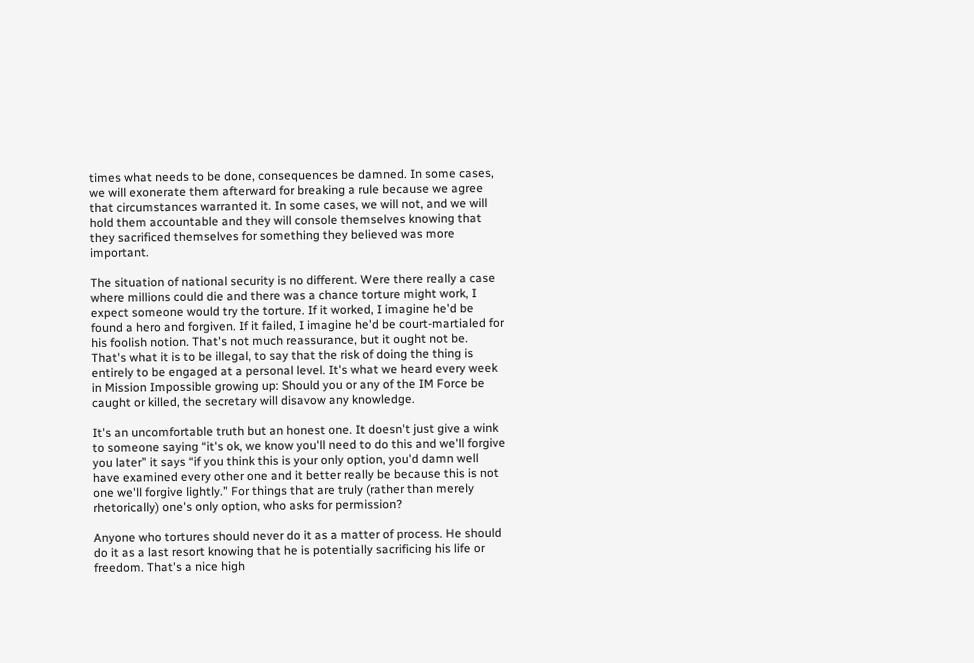times what needs to be done, consequences be damned. In some cases, we will exonerate them afterward for breaking a rule because we agree that circumstances warranted it. In some cases, we will not, and we will hold them accountable and they will console themselves knowing that they sacrificed themselves for something they believed was more important.

The situation of national security is no different. Were there really a case where millions could die and there was a chance torture might work, I expect someone would try the torture. If it worked, I imagine he'd be found a hero and forgiven. If it failed, I imagine he'd be court-martialed for his foolish notion. That's not much reassurance, but it ought not be. That's what it is to be illegal, to say that the risk of doing the thing is entirely to be engaged at a personal level. It's what we heard every week in Mission Impossible growing up: Should you or any of the IM Force be caught or killed, the secretary will disavow any knowledge.

It's an uncomfortable truth but an honest one. It doesn't just give a wink to someone saying “it's ok, we know you'll need to do this and we'll forgive you later” it says “if you think this is your only option, you'd damn well have examined every other one and it better really be because this is not one we'll forgive lightly.” For things that are truly (rather than merely rhetorically) one's only option, who asks for permission?

Anyone who tortures should never do it as a matter of process. He should do it as a last resort knowing that he is potentially sacrificing his life or freedom. That's a nice high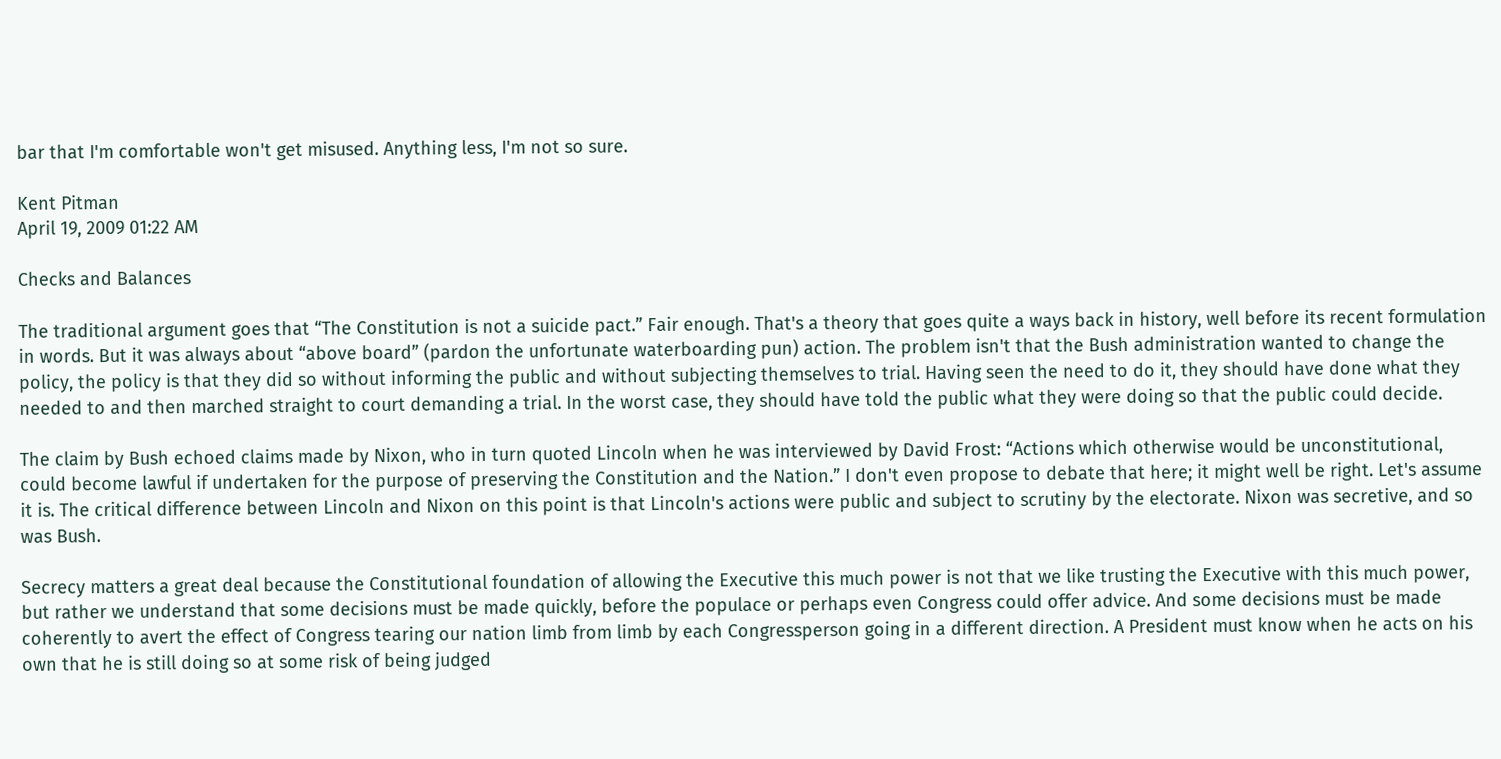bar that I'm comfortable won't get misused. Anything less, I'm not so sure.

Kent Pitman
April 19, 2009 01:22 AM

Checks and Balances

The traditional argument goes that “The Constitution is not a suicide pact.” Fair enough. That's a theory that goes quite a ways back in history, well before its recent formulation in words. But it was always about “above board” (pardon the unfortunate waterboarding pun) action. The problem isn't that the Bush administration wanted to change the policy, the policy is that they did so without informing the public and without subjecting themselves to trial. Having seen the need to do it, they should have done what they needed to and then marched straight to court demanding a trial. In the worst case, they should have told the public what they were doing so that the public could decide.

The claim by Bush echoed claims made by Nixon, who in turn quoted Lincoln when he was interviewed by David Frost: “Actions which otherwise would be unconstitutional, could become lawful if undertaken for the purpose of preserving the Constitution and the Nation.” I don't even propose to debate that here; it might well be right. Let's assume it is. The critical difference between Lincoln and Nixon on this point is that Lincoln's actions were public and subject to scrutiny by the electorate. Nixon was secretive, and so was Bush.

Secrecy matters a great deal because the Constitutional foundation of allowing the Executive this much power is not that we like trusting the Executive with this much power, but rather we understand that some decisions must be made quickly, before the populace or perhaps even Congress could offer advice. And some decisions must be made coherently to avert the effect of Congress tearing our nation limb from limb by each Congressperson going in a different direction. A President must know when he acts on his own that he is still doing so at some risk of being judged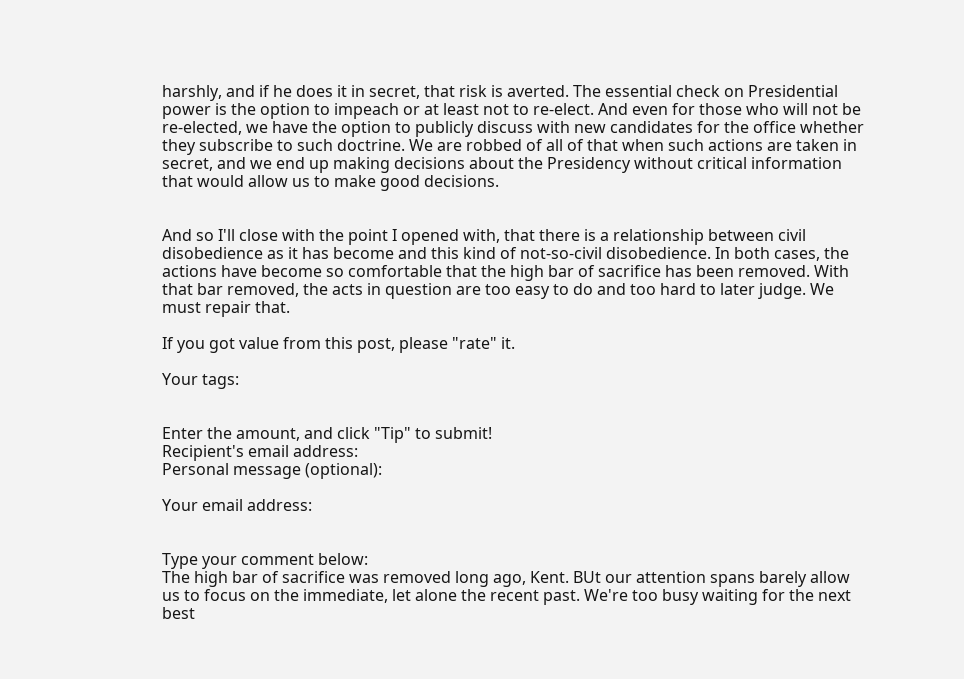harshly, and if he does it in secret, that risk is averted. The essential check on Presidential power is the option to impeach or at least not to re-elect. And even for those who will not be re-elected, we have the option to publicly discuss with new candidates for the office whether they subscribe to such doctrine. We are robbed of all of that when such actions are taken in secret, and we end up making decisions about the Presidency without critical information that would allow us to make good decisions.


And so I'll close with the point I opened with, that there is a relationship between civil disobedience as it has become and this kind of not-so-civil disobedience. In both cases, the actions have become so comfortable that the high bar of sacrifice has been removed. With that bar removed, the acts in question are too easy to do and too hard to later judge. We must repair that.

If you got value from this post, please "rate" it.

Your tags:


Enter the amount, and click "Tip" to submit!
Recipient's email address:
Personal message (optional):

Your email address:


Type your comment below:
The high bar of sacrifice was removed long ago, Kent. BUt our attention spans barely allow us to focus on the immediate, let alone the recent past. We're too busy waiting for the next best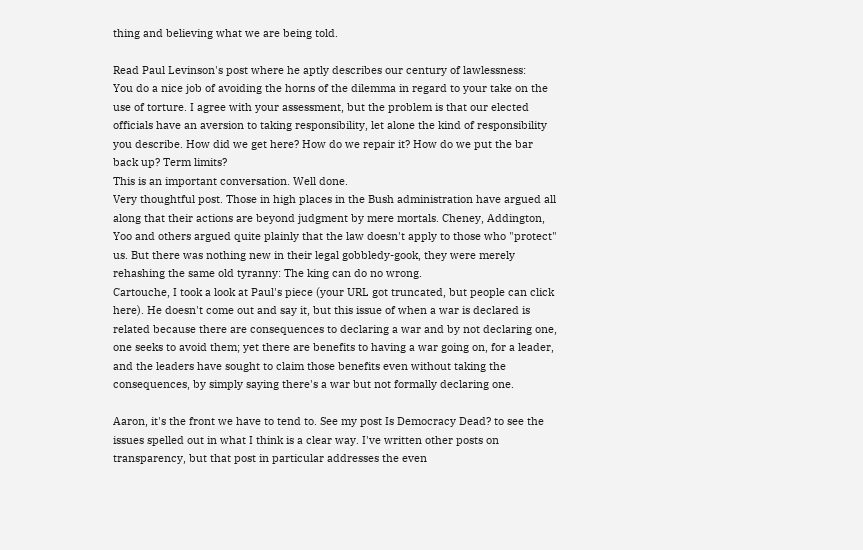thing and believing what we are being told.

Read Paul Levinson's post where he aptly describes our century of lawlessness:
You do a nice job of avoiding the horns of the dilemma in regard to your take on the use of torture. I agree with your assessment, but the problem is that our elected officials have an aversion to taking responsibility, let alone the kind of responsibility you describe. How did we get here? How do we repair it? How do we put the bar back up? Term limits?
This is an important conversation. Well done.
Very thoughtful post. Those in high places in the Bush administration have argued all along that their actions are beyond judgment by mere mortals. Cheney, Addington, Yoo and others argued quite plainly that the law doesn't apply to those who "protect" us. But there was nothing new in their legal gobbledy-gook, they were merely rehashing the same old tyranny: The king can do no wrong.
Cartouche, I took a look at Paul's piece (your URL got truncated, but people can click here). He doesn't come out and say it, but this issue of when a war is declared is related because there are consequences to declaring a war and by not declaring one, one seeks to avoid them; yet there are benefits to having a war going on, for a leader, and the leaders have sought to claim those benefits even without taking the consequences, by simply saying there's a war but not formally declaring one.

Aaron, it's the front we have to tend to. See my post Is Democracy Dead? to see the issues spelled out in what I think is a clear way. I've written other posts on transparency, but that post in particular addresses the even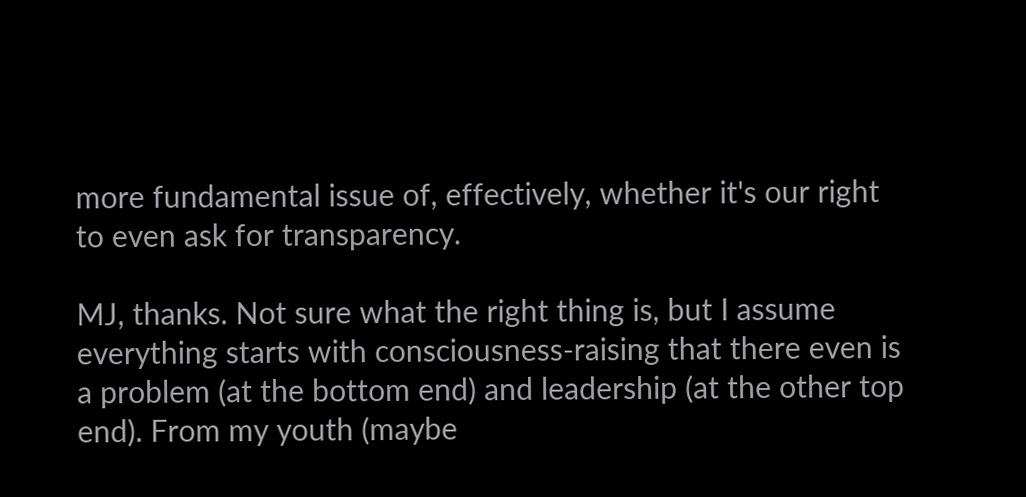more fundamental issue of, effectively, whether it's our right to even ask for transparency.

MJ, thanks. Not sure what the right thing is, but I assume everything starts with consciousness-raising that there even is a problem (at the bottom end) and leadership (at the other top end). From my youth (maybe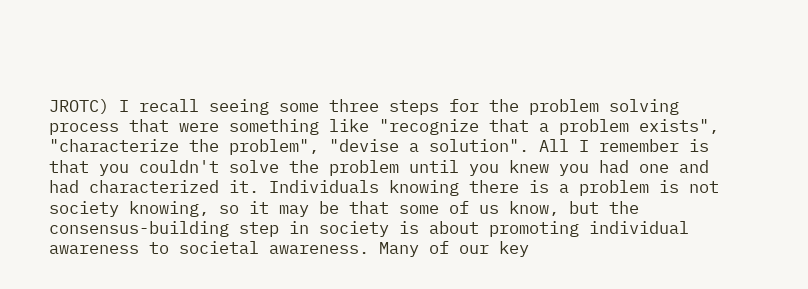JROTC) I recall seeing some three steps for the problem solving process that were something like "recognize that a problem exists", "characterize the problem", "devise a solution". All I remember is that you couldn't solve the problem until you knew you had one and had characterized it. Individuals knowing there is a problem is not society knowing, so it may be that some of us know, but the consensus-building step in society is about promoting individual awareness to societal awareness. Many of our key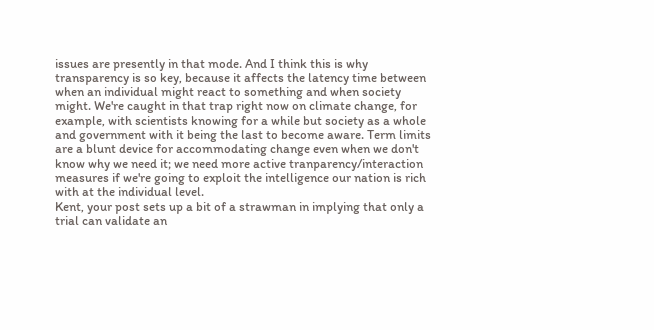issues are presently in that mode. And I think this is why transparency is so key, because it affects the latency time between when an individual might react to something and when society might. We're caught in that trap right now on climate change, for example, with scientists knowing for a while but society as a whole and government with it being the last to become aware. Term limits are a blunt device for accommodating change even when we don't know why we need it; we need more active tranparency/interaction measures if we're going to exploit the intelligence our nation is rich with at the individual level.
Kent, your post sets up a bit of a strawman in implying that only a trial can validate an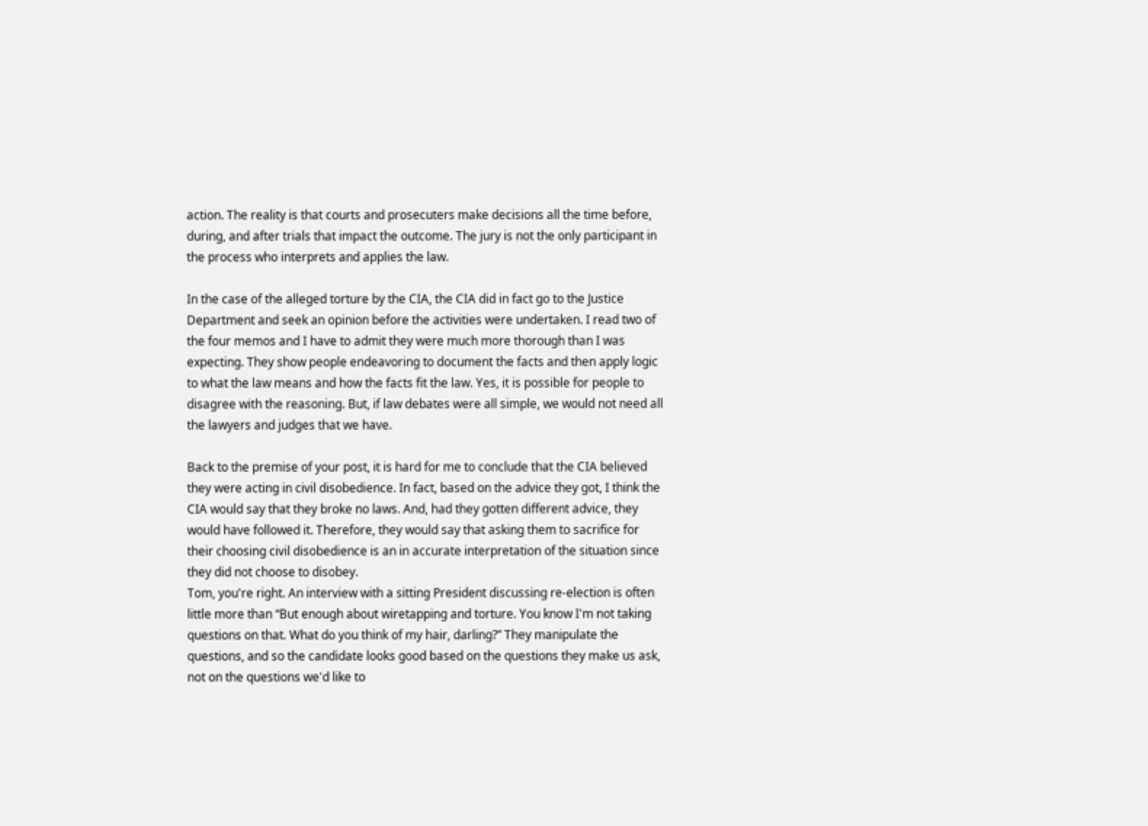action. The reality is that courts and prosecuters make decisions all the time before, during, and after trials that impact the outcome. The jury is not the only participant in the process who interprets and applies the law.

In the case of the alleged torture by the CIA, the CIA did in fact go to the Justice Department and seek an opinion before the activities were undertaken. I read two of the four memos and I have to admit they were much more thorough than I was expecting. They show people endeavoring to document the facts and then apply logic to what the law means and how the facts fit the law. Yes, it is possible for people to disagree with the reasoning. But, if law debates were all simple, we would not need all the lawyers and judges that we have.

Back to the premise of your post, it is hard for me to conclude that the CIA believed they were acting in civil disobedience. In fact, based on the advice they got, I think the CIA would say that they broke no laws. And, had they gotten different advice, they would have followed it. Therefore, they would say that asking them to sacrifice for their choosing civil disobedience is an in accurate interpretation of the situation since they did not choose to disobey.
Tom, you're right. An interview with a sitting President discussing re-election is often little more than “But enough about wiretapping and torture. You know I'm not taking questions on that. What do you think of my hair, darling?” They manipulate the questions, and so the candidate looks good based on the questions they make us ask, not on the questions we'd like to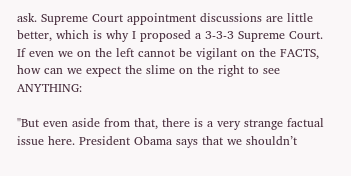ask. Supreme Court appointment discussions are little better, which is why I proposed a 3-3-3 Supreme Court.
If even we on the left cannot be vigilant on the FACTS, how can we expect the slime on the right to see ANYTHING:

"But even aside from that, there is a very strange factual issue here. President Obama says that we shouldn’t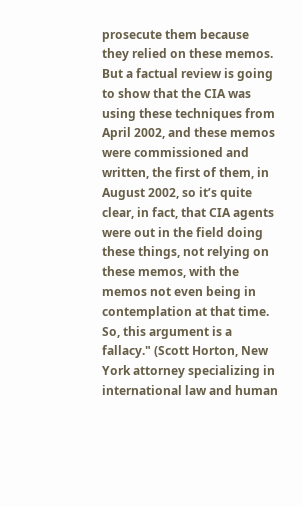prosecute them because they relied on these memos. But a factual review is going to show that the CIA was using these techniques from April 2002, and these memos were commissioned and written, the first of them, in August 2002, so it’s quite clear, in fact, that CIA agents were out in the field doing these things, not relying on these memos, with the memos not even being in contemplation at that time. So, this argument is a fallacy." (Scott Horton, New York attorney specializing in international law and human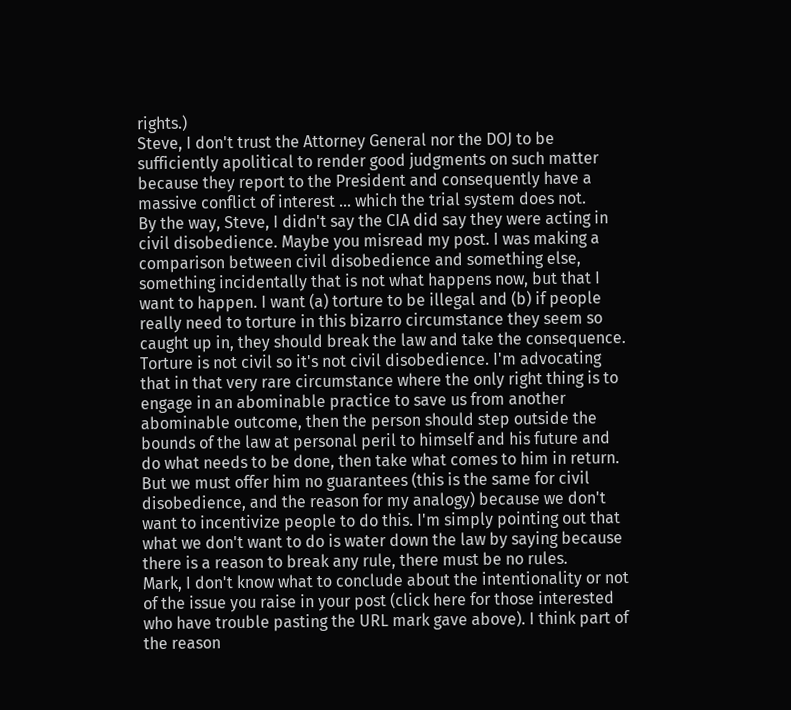rights.)
Steve, I don't trust the Attorney General nor the DOJ to be sufficiently apolitical to render good judgments on such matter because they report to the President and consequently have a massive conflict of interest ... which the trial system does not.
By the way, Steve, I didn't say the CIA did say they were acting in civil disobedience. Maybe you misread my post. I was making a comparison between civil disobedience and something else, something incidentally that is not what happens now, but that I want to happen. I want (a) torture to be illegal and (b) if people really need to torture in this bizarro circumstance they seem so caught up in, they should break the law and take the consequence. Torture is not civil so it's not civil disobedience. I'm advocating that in that very rare circumstance where the only right thing is to engage in an abominable practice to save us from another abominable outcome, then the person should step outside the bounds of the law at personal peril to himself and his future and do what needs to be done, then take what comes to him in return. But we must offer him no guarantees (this is the same for civil disobedience, and the reason for my analogy) because we don't want to incentivize people to do this. I'm simply pointing out that what we don't want to do is water down the law by saying because there is a reason to break any rule, there must be no rules.
Mark, I don't know what to conclude about the intentionality or not of the issue you raise in your post (click here for those interested who have trouble pasting the URL mark gave above). I think part of the reason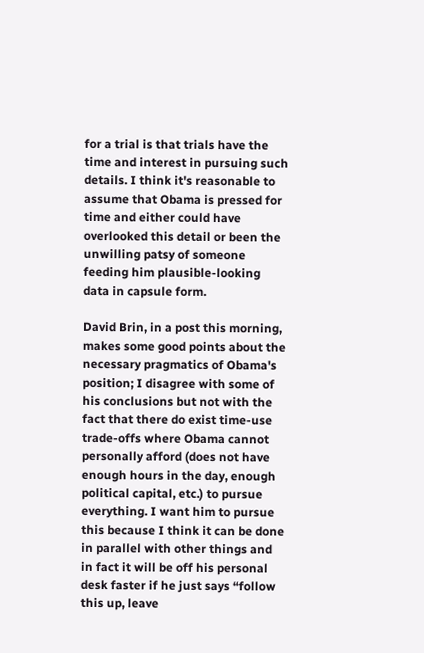for a trial is that trials have the time and interest in pursuing such details. I think it's reasonable to assume that Obama is pressed for time and either could have overlooked this detail or been the unwilling patsy of someone feeding him plausible-looking data in capsule form.

David Brin, in a post this morning, makes some good points about the necessary pragmatics of Obama's position; I disagree with some of his conclusions but not with the fact that there do exist time-use trade-offs where Obama cannot personally afford (does not have enough hours in the day, enough political capital, etc.) to pursue everything. I want him to pursue this because I think it can be done in parallel with other things and in fact it will be off his personal desk faster if he just says “follow this up, leave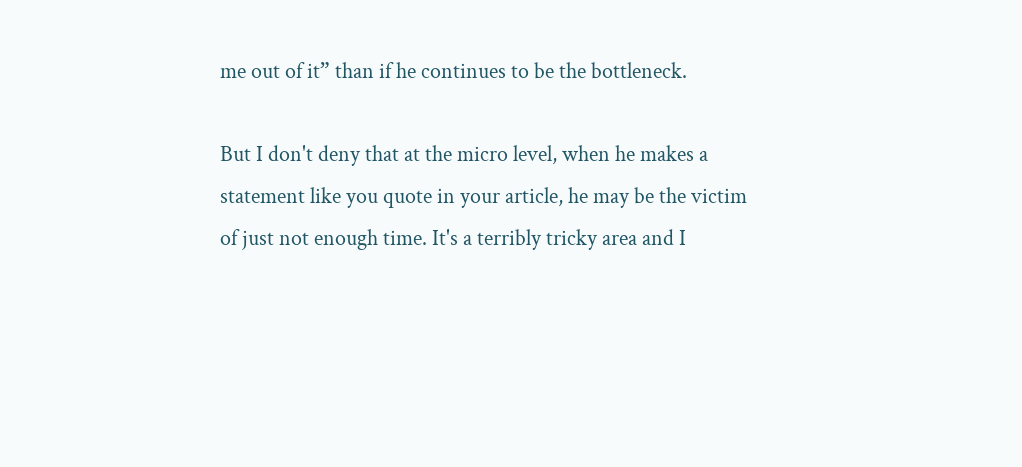me out of it” than if he continues to be the bottleneck.

But I don't deny that at the micro level, when he makes a statement like you quote in your article, he may be the victim of just not enough time. It's a terribly tricky area and I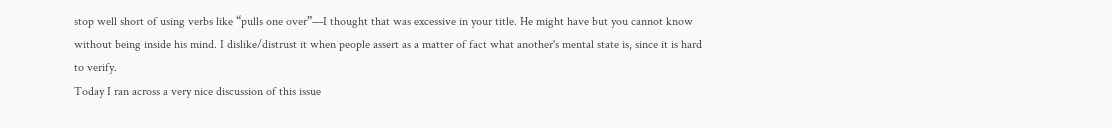stop well short of using verbs like “pulls one over”—I thought that was excessive in your title. He might have but you cannot know without being inside his mind. I dislike/distrust it when people assert as a matter of fact what another's mental state is, since it is hard to verify.
Today I ran across a very nice discussion of this issue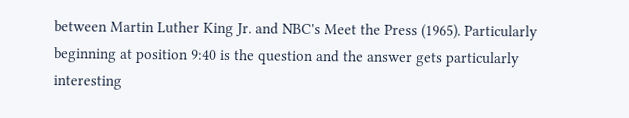between Martin Luther King Jr. and NBC's Meet the Press (1965). Particularly beginning at position 9:40 is the question and the answer gets particularly interesting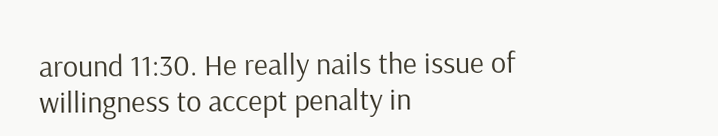around 11:30. He really nails the issue of willingness to accept penalty in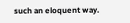such an eloquent way.